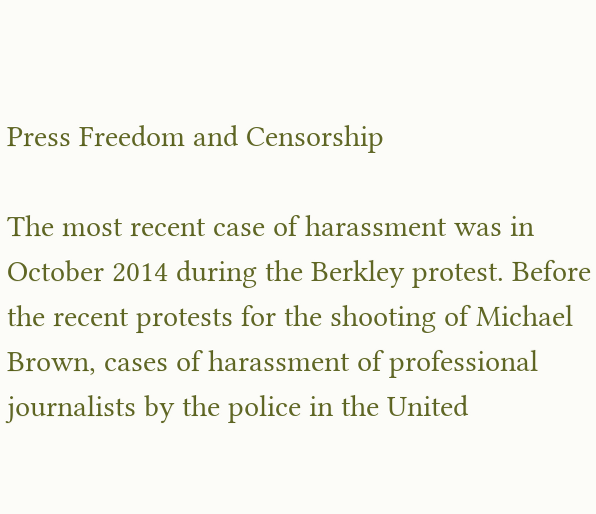Press Freedom and Censorship

The most recent case of harassment was in October 2014 during the Berkley protest. Before the recent protests for the shooting of Michael Brown, cases of harassment of professional journalists by the police in the United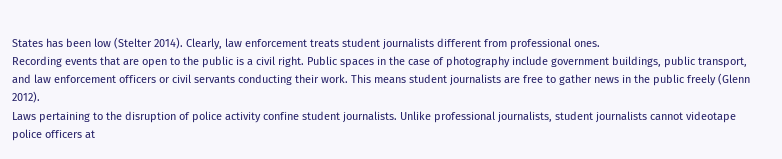States has been low (Stelter 2014). Clearly, law enforcement treats student journalists different from professional ones.
Recording events that are open to the public is a civil right. Public spaces in the case of photography include government buildings, public transport, and law enforcement officers or civil servants conducting their work. This means student journalists are free to gather news in the public freely (Glenn 2012).
Laws pertaining to the disruption of police activity confine student journalists. Unlike professional journalists, student journalists cannot videotape police officers at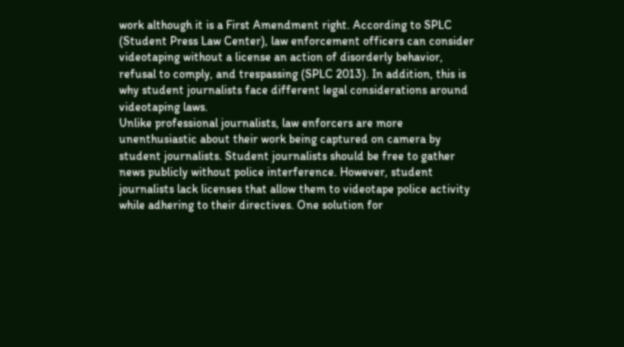work although it is a First Amendment right. According to SPLC (Student Press Law Center), law enforcement officers can consider videotaping without a license an action of disorderly behavior, refusal to comply, and trespassing (SPLC 2013). In addition, this is why student journalists face different legal considerations around videotaping laws.
Unlike professional journalists, law enforcers are more unenthusiastic about their work being captured on camera by student journalists. Student journalists should be free to gather news publicly without police interference. However, student journalists lack licenses that allow them to videotape police activity while adhering to their directives. One solution for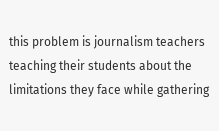this problem is journalism teachers teaching their students about the limitations they face while gathering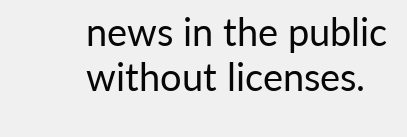news in the public without licenses.